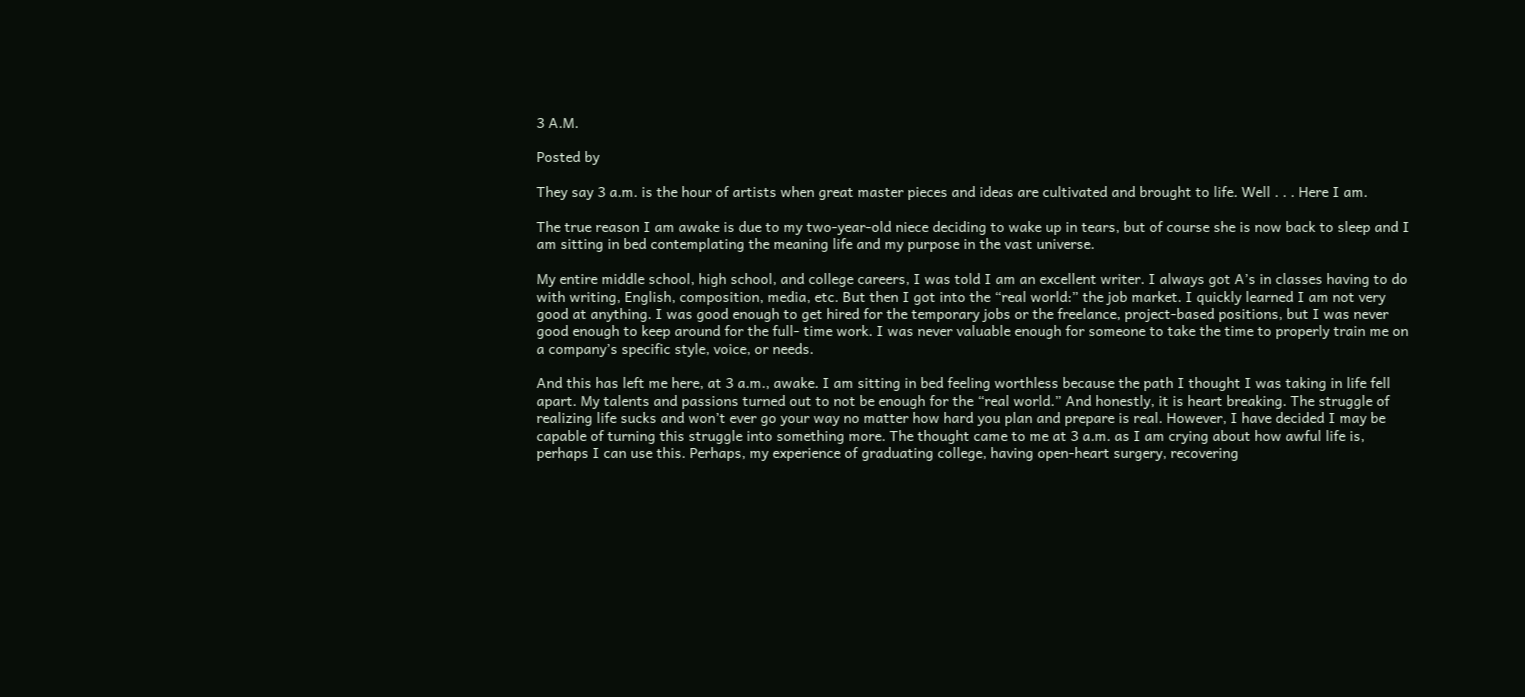3 A.M.

Posted by

They say 3 a.m. is the hour of artists when great master pieces and ideas are cultivated and brought to life. Well . . . Here I am.

The true reason I am awake is due to my two-year-old niece deciding to wake up in tears, but of course she is now back to sleep and I am sitting in bed contemplating the meaning life and my purpose in the vast universe.

My entire middle school, high school, and college careers, I was told I am an excellent writer. I always got A’s in classes having to do with writing, English, composition, media, etc. But then I got into the “real world:” the job market. I quickly learned I am not very good at anything. I was good enough to get hired for the temporary jobs or the freelance, project-based positions, but I was never good enough to keep around for the full- time work. I was never valuable enough for someone to take the time to properly train me on a company’s specific style, voice, or needs.

And this has left me here, at 3 a.m., awake. I am sitting in bed feeling worthless because the path I thought I was taking in life fell apart. My talents and passions turned out to not be enough for the “real world.” And honestly, it is heart breaking. The struggle of realizing life sucks and won’t ever go your way no matter how hard you plan and prepare is real. However, I have decided I may be capable of turning this struggle into something more. The thought came to me at 3 a.m. as I am crying about how awful life is, perhaps I can use this. Perhaps, my experience of graduating college, having open-heart surgery, recovering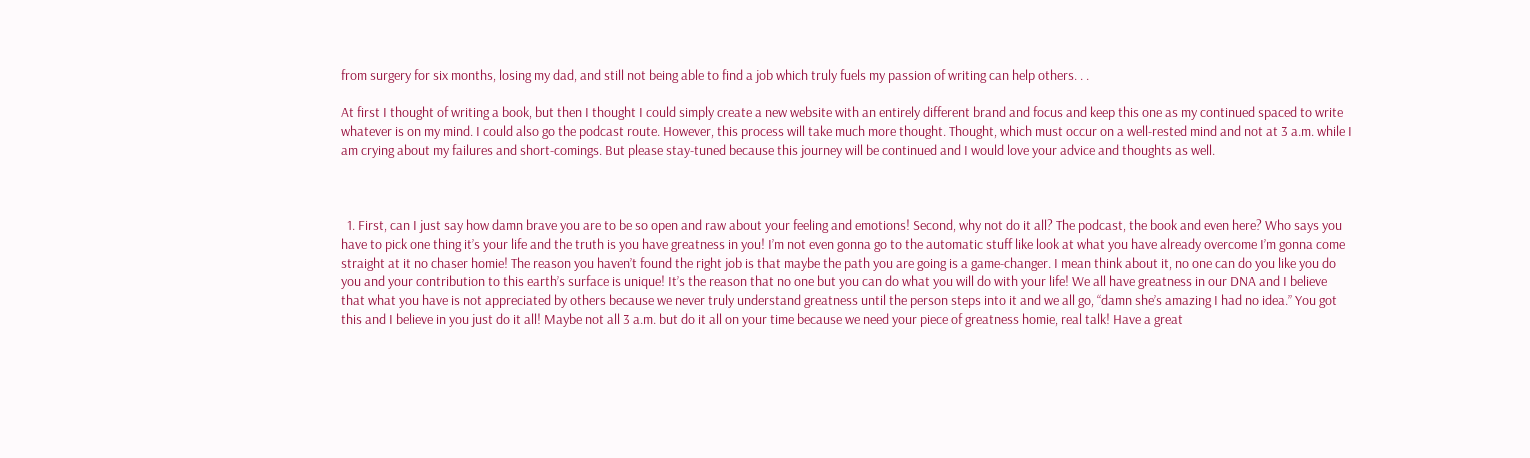from surgery for six months, losing my dad, and still not being able to find a job which truly fuels my passion of writing can help others. . .

At first I thought of writing a book, but then I thought I could simply create a new website with an entirely different brand and focus and keep this one as my continued spaced to write whatever is on my mind. I could also go the podcast route. However, this process will take much more thought. Thought, which must occur on a well-rested mind and not at 3 a.m. while I am crying about my failures and short-comings. But please stay-tuned because this journey will be continued and I would love your advice and thoughts as well.



  1. First, can I just say how damn brave you are to be so open and raw about your feeling and emotions! Second, why not do it all? The podcast, the book and even here? Who says you have to pick one thing it’s your life and the truth is you have greatness in you! I’m not even gonna go to the automatic stuff like look at what you have already overcome I’m gonna come straight at it no chaser homie! The reason you haven’t found the right job is that maybe the path you are going is a game-changer. I mean think about it, no one can do you like you do you and your contribution to this earth’s surface is unique! It’s the reason that no one but you can do what you will do with your life! We all have greatness in our DNA and I believe that what you have is not appreciated by others because we never truly understand greatness until the person steps into it and we all go, “damn she’s amazing I had no idea.” You got this and I believe in you just do it all! Maybe not all 3 a.m. but do it all on your time because we need your piece of greatness homie, real talk! Have a great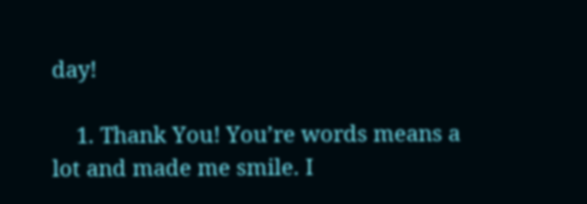day!

    1. Thank You! You’re words means a lot and made me smile. I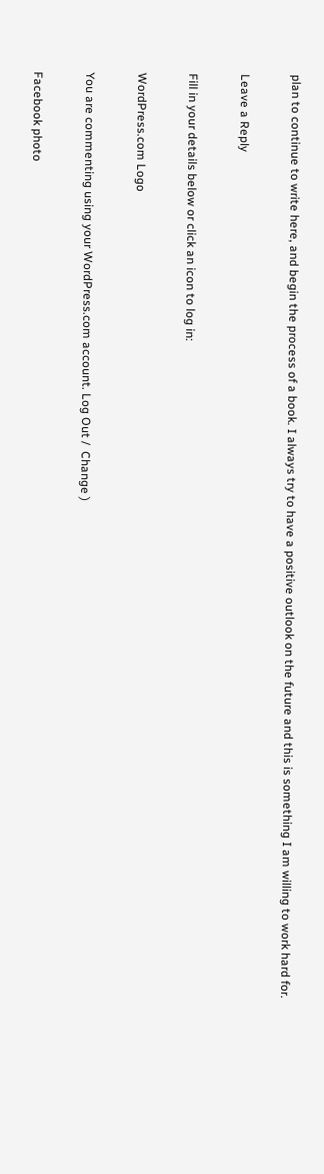plan to continue to write here, and begin the process of a book. I always try to have a positive outlook on the future and this is something I am willing to work hard for.

Leave a Reply

Fill in your details below or click an icon to log in:

WordPress.com Logo

You are commenting using your WordPress.com account. Log Out /  Change )

Facebook photo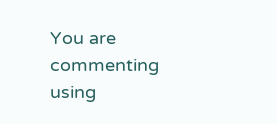You are commenting using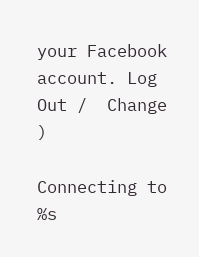your Facebook account. Log Out /  Change )

Connecting to %s